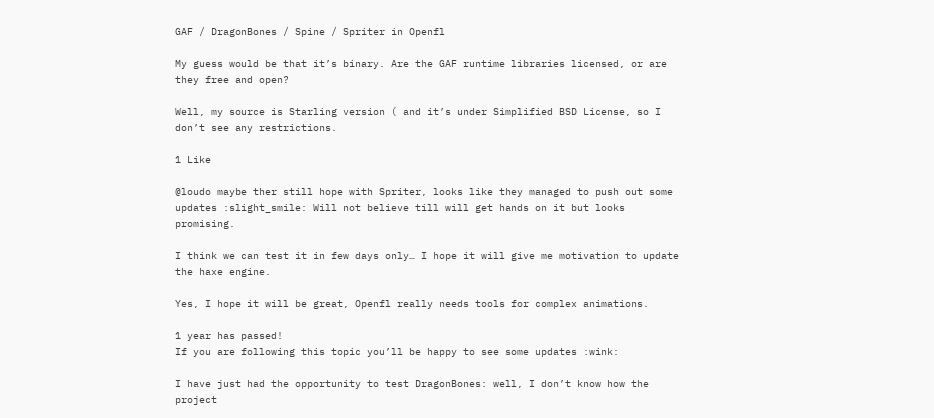GAF / DragonBones / Spine / Spriter in Openfl

My guess would be that it’s binary. Are the GAF runtime libraries licensed, or are they free and open?

Well, my source is Starling version ( and it’s under Simplified BSD License, so I don’t see any restrictions.

1 Like

@loudo maybe ther still hope with Spriter, looks like they managed to push out some updates :slight_smile: Will not believe till will get hands on it but looks promising.

I think we can test it in few days only… I hope it will give me motivation to update the haxe engine.

Yes, I hope it will be great, Openfl really needs tools for complex animations.

1 year has passed!
If you are following this topic you’ll be happy to see some updates :wink:

I have just had the opportunity to test DragonBones: well, I don’t know how the project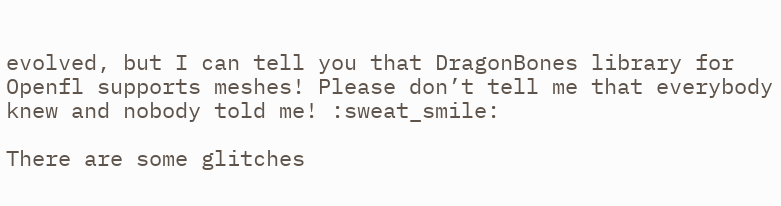evolved, but I can tell you that DragonBones library for Openfl supports meshes! Please don’t tell me that everybody knew and nobody told me! :sweat_smile:

There are some glitches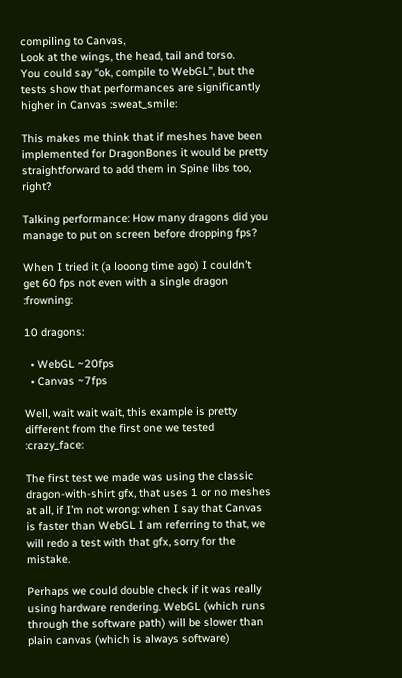compiling to Canvas,
Look at the wings, the head, tail and torso.
You could say “ok, compile to WebGL”, but the tests show that performances are significantly higher in Canvas :sweat_smile:

This makes me think that if meshes have been implemented for DragonBones it would be pretty straightforward to add them in Spine libs too, right?

Talking performance: How many dragons did you manage to put on screen before dropping fps?

When I tried it (a looong time ago) I couldn’t get 60 fps not even with a single dragon :frowning:

10 dragons:

  • WebGL ~20fps
  • Canvas ~7fps

Well, wait wait wait, this example is pretty different from the first one we tested :crazy_face:

The first test we made was using the classic dragon-with-shirt gfx, that uses 1 or no meshes at all, if I’m not wrong: when I say that Canvas is faster than WebGL I am referring to that, we will redo a test with that gfx, sorry for the mistake.

Perhaps we could double check if it was really using hardware rendering. WebGL (which runs through the software path) will be slower than plain canvas (which is always software)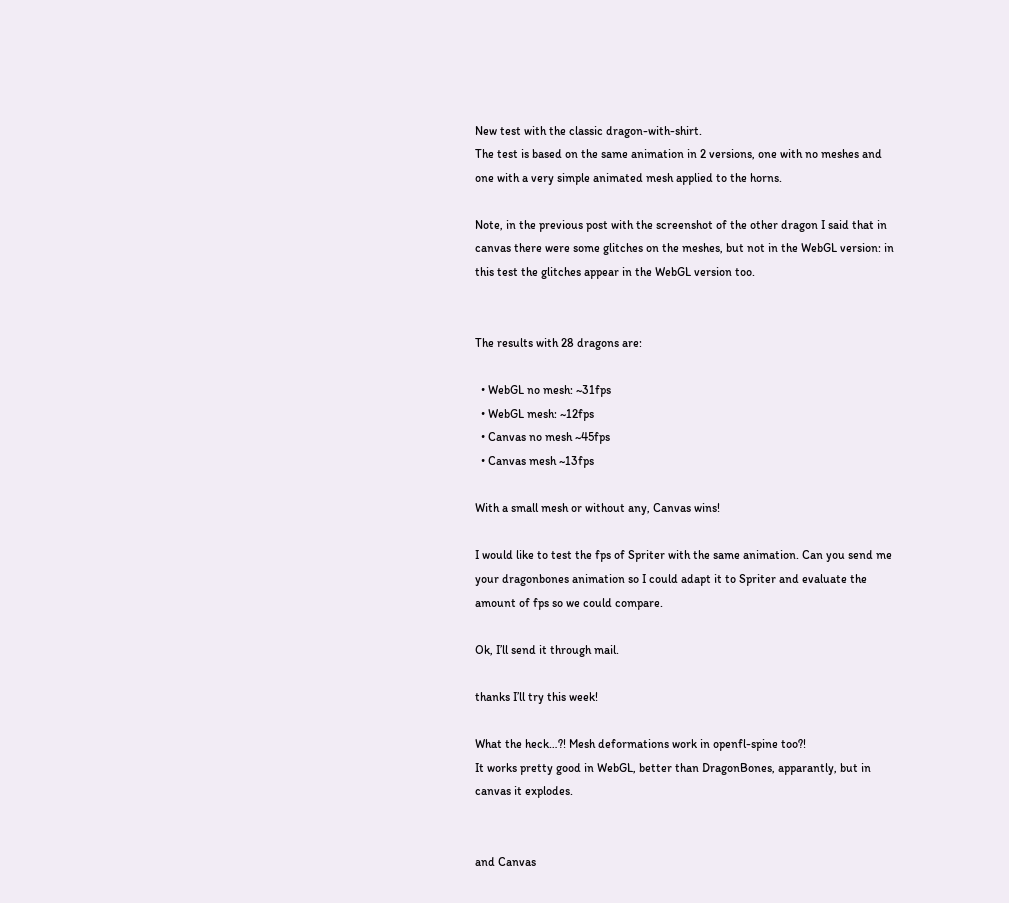New test with the classic dragon-with-shirt.
The test is based on the same animation in 2 versions, one with no meshes and one with a very simple animated mesh applied to the horns.

Note, in the previous post with the screenshot of the other dragon I said that in canvas there were some glitches on the meshes, but not in the WebGL version: in this test the glitches appear in the WebGL version too.


The results with 28 dragons are:

  • WebGL no mesh: ~31fps
  • WebGL mesh: ~12fps
  • Canvas no mesh ~45fps
  • Canvas mesh ~13fps

With a small mesh or without any, Canvas wins!

I would like to test the fps of Spriter with the same animation. Can you send me your dragonbones animation so I could adapt it to Spriter and evaluate the amount of fps so we could compare.

Ok, I’ll send it through mail.

thanks I’ll try this week!

What the heck…?! Mesh deformations work in openfl-spine too?!
It works pretty good in WebGL, better than DragonBones, apparantly, but in canvas it explodes.


and Canvas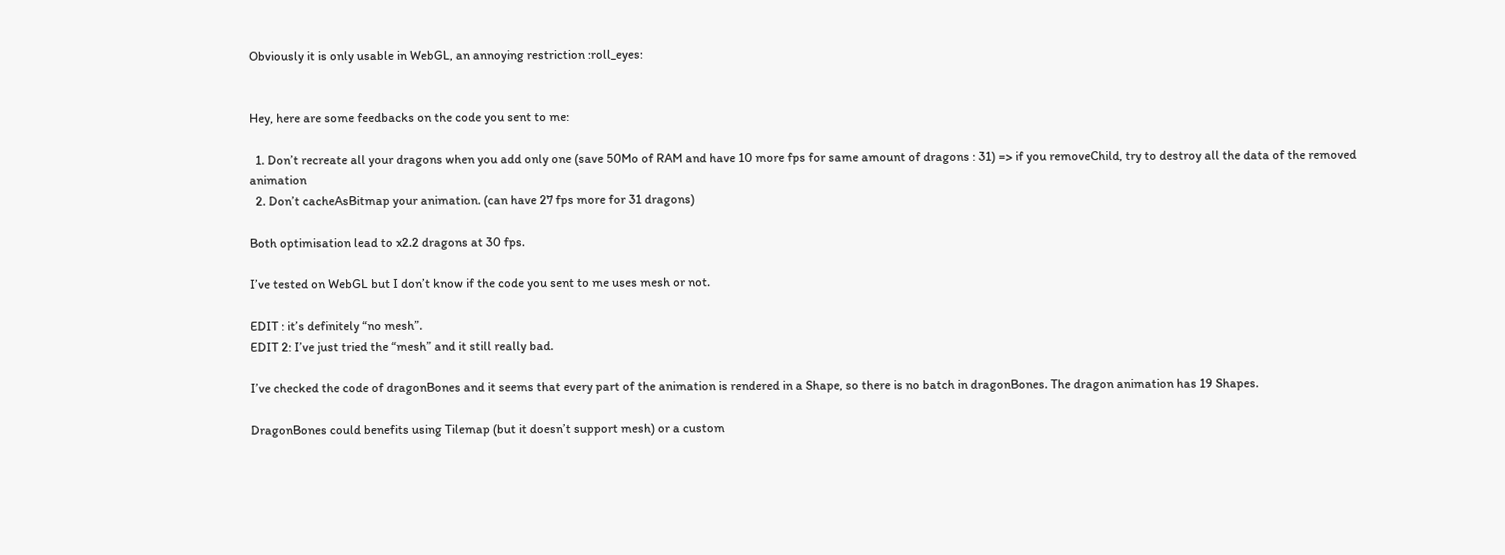Obviously it is only usable in WebGL, an annoying restriction :roll_eyes:


Hey, here are some feedbacks on the code you sent to me:

  1. Don’t recreate all your dragons when you add only one (save 50Mo of RAM and have 10 more fps for same amount of dragons : 31) => if you removeChild, try to destroy all the data of the removed animation
  2. Don’t cacheAsBitmap your animation. (can have 27 fps more for 31 dragons)

Both optimisation lead to x2.2 dragons at 30 fps.

I’ve tested on WebGL but I don’t know if the code you sent to me uses mesh or not.

EDIT : it’s definitely “no mesh”.
EDIT 2: I’ve just tried the “mesh” and it still really bad.

I’ve checked the code of dragonBones and it seems that every part of the animation is rendered in a Shape, so there is no batch in dragonBones. The dragon animation has 19 Shapes.

DragonBones could benefits using Tilemap (but it doesn’t support mesh) or a custom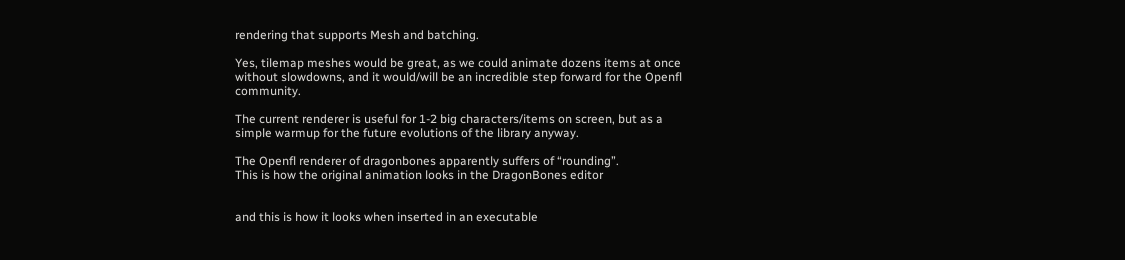rendering that supports Mesh and batching.

Yes, tilemap meshes would be great, as we could animate dozens items at once without slowdowns, and it would/will be an incredible step forward for the Openfl community.

The current renderer is useful for 1-2 big characters/items on screen, but as a simple warmup for the future evolutions of the library anyway.

The Openfl renderer of dragonbones apparently suffers of “rounding”.
This is how the original animation looks in the DragonBones editor


and this is how it looks when inserted in an executable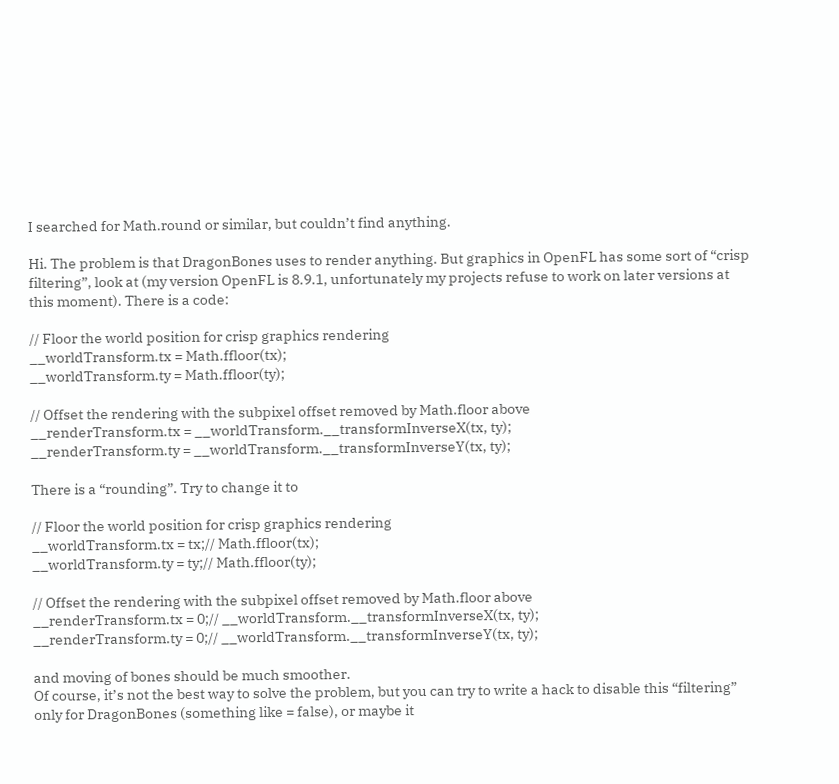I searched for Math.round or similar, but couldn’t find anything.

Hi. The problem is that DragonBones uses to render anything. But graphics in OpenFL has some sort of “crisp filtering”, look at (my version OpenFL is 8.9.1, unfortunately my projects refuse to work on later versions at this moment). There is a code:

// Floor the world position for crisp graphics rendering
__worldTransform.tx = Math.ffloor(tx);
__worldTransform.ty = Math.ffloor(ty);

// Offset the rendering with the subpixel offset removed by Math.floor above
__renderTransform.tx = __worldTransform.__transformInverseX(tx, ty);
__renderTransform.ty = __worldTransform.__transformInverseY(tx, ty);

There is a “rounding”. Try to change it to

// Floor the world position for crisp graphics rendering
__worldTransform.tx = tx;// Math.ffloor(tx);
__worldTransform.ty = ty;// Math.ffloor(ty);

// Offset the rendering with the subpixel offset removed by Math.floor above
__renderTransform.tx = 0;// __worldTransform.__transformInverseX(tx, ty);
__renderTransform.ty = 0;// __worldTransform.__transformInverseY(tx, ty);

and moving of bones should be much smoother.
Of course, it’s not the best way to solve the problem, but you can try to write a hack to disable this “filtering” only for DragonBones (something like = false), or maybe it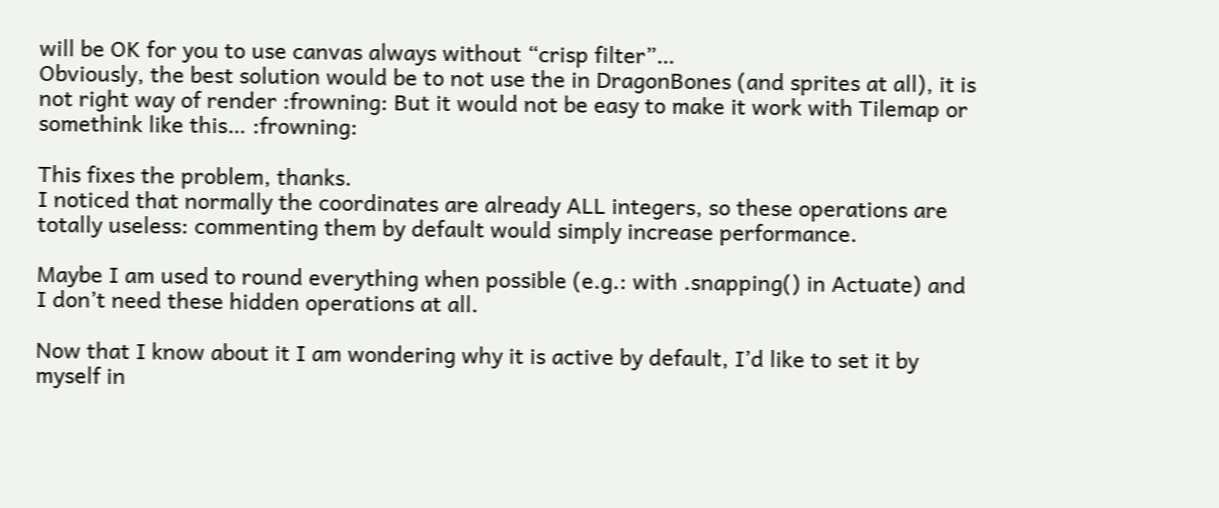will be OK for you to use canvas always without “crisp filter”…
Obviously, the best solution would be to not use the in DragonBones (and sprites at all), it is not right way of render :frowning: But it would not be easy to make it work with Tilemap or somethink like this… :frowning:

This fixes the problem, thanks.
I noticed that normally the coordinates are already ALL integers, so these operations are totally useless: commenting them by default would simply increase performance.

Maybe I am used to round everything when possible (e.g.: with .snapping() in Actuate) and I don’t need these hidden operations at all.

Now that I know about it I am wondering why it is active by default, I’d like to set it by myself in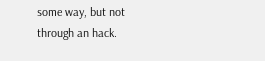some way, but not through an hack.